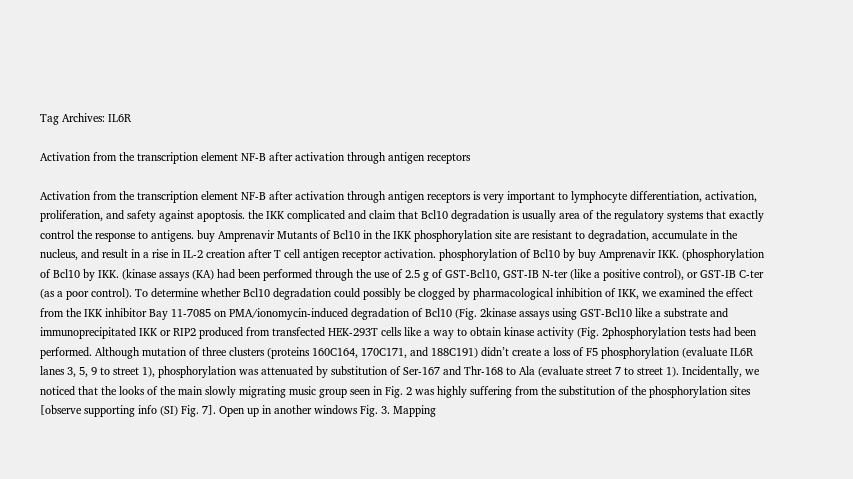Tag Archives: IL6R

Activation from the transcription element NF-B after activation through antigen receptors

Activation from the transcription element NF-B after activation through antigen receptors is very important to lymphocyte differentiation, activation, proliferation, and safety against apoptosis. the IKK complicated and claim that Bcl10 degradation is usually area of the regulatory systems that exactly control the response to antigens. buy Amprenavir Mutants of Bcl10 in the IKK phosphorylation site are resistant to degradation, accumulate in the nucleus, and result in a rise in IL-2 creation after T cell antigen receptor activation. phosphorylation of Bcl10 by buy Amprenavir IKK. (phosphorylation of Bcl10 by IKK. (kinase assays (KA) had been performed through the use of 2.5 g of GST-Bcl10, GST-IB N-ter (like a positive control), or GST-IB C-ter (as a poor control). To determine whether Bcl10 degradation could possibly be clogged by pharmacological inhibition of IKK, we examined the effect from the IKK inhibitor Bay 11-7085 on PMA/ionomycin-induced degradation of Bcl10 (Fig. 2kinase assays using GST-Bcl10 like a substrate and immunoprecipitated IKK or RIP2 produced from transfected HEK-293T cells like a way to obtain kinase activity (Fig. 2phosphorylation tests had been performed. Although mutation of three clusters (proteins 160C164, 170C171, and 188C191) didn’t create a loss of F5 phosphorylation (evaluate IL6R lanes 3, 5, 9 to street 1), phosphorylation was attenuated by substitution of Ser-167 and Thr-168 to Ala (evaluate street 7 to street 1). Incidentally, we noticed that the looks of the main slowly migrating music group seen in Fig. 2 was highly suffering from the substitution of the phosphorylation sites [observe supporting info (SI) Fig. 7]. Open up in another windows Fig. 3. Mapping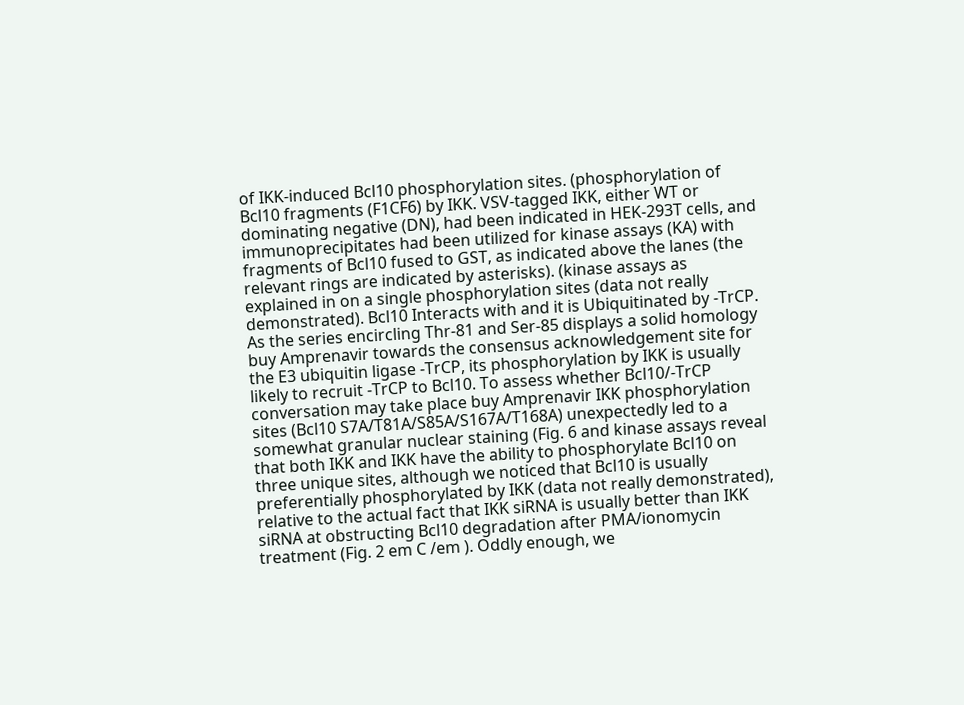of IKK-induced Bcl10 phosphorylation sites. (phosphorylation of Bcl10 fragments (F1CF6) by IKK. VSV-tagged IKK, either WT or dominating negative (DN), had been indicated in HEK-293T cells, and immunoprecipitates had been utilized for kinase assays (KA) with fragments of Bcl10 fused to GST, as indicated above the lanes (the relevant rings are indicated by asterisks). (kinase assays as explained in on a single phosphorylation sites (data not really demonstrated). Bcl10 Interacts with and it is Ubiquitinated by -TrCP. As the series encircling Thr-81 and Ser-85 displays a solid homology buy Amprenavir towards the consensus acknowledgement site for the E3 ubiquitin ligase -TrCP, its phosphorylation by IKK is usually likely to recruit -TrCP to Bcl10. To assess whether Bcl10/-TrCP conversation may take place buy Amprenavir IKK phosphorylation sites (Bcl10 S7A/T81A/S85A/S167A/T168A) unexpectedly led to a somewhat granular nuclear staining (Fig. 6 and kinase assays reveal that both IKK and IKK have the ability to phosphorylate Bcl10 on three unique sites, although we noticed that Bcl10 is usually preferentially phosphorylated by IKK (data not really demonstrated), relative to the actual fact that IKK siRNA is usually better than IKK siRNA at obstructing Bcl10 degradation after PMA/ionomycin treatment (Fig. 2 em C /em ). Oddly enough, we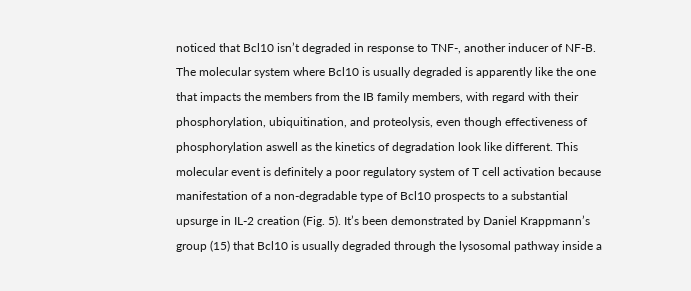noticed that Bcl10 isn’t degraded in response to TNF-, another inducer of NF-B. The molecular system where Bcl10 is usually degraded is apparently like the one that impacts the members from the IB family members, with regard with their phosphorylation, ubiquitination, and proteolysis, even though effectiveness of phosphorylation aswell as the kinetics of degradation look like different. This molecular event is definitely a poor regulatory system of T cell activation because manifestation of a non-degradable type of Bcl10 prospects to a substantial upsurge in IL-2 creation (Fig. 5). It’s been demonstrated by Daniel Krappmann’s group (15) that Bcl10 is usually degraded through the lysosomal pathway inside a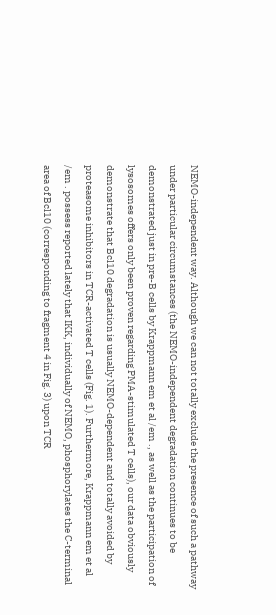NEMO-independent way. Although we can not totally exclude the presence of such a pathway under particular circumstances (the NEMO-independent degradation continues to be demonstrated just in pre-B cells by Krappmann em et al /em ., as well as the participation of lysosomes offers only been proven regarding PMA-stimulated T cells), our data obviously demonstrate that Bcl10 degradation is usually NEMO-dependent and totally avoided by proteasome inhibitors in TCR-activated T cells (Fig. 1). Furthermore, Krappmann em et al /em . possess reported lately that IKK, individually of NEMO, phosphorylates the C-terminal area of Bcl10 (corresponding to fragment 4 in Fig. 3) upon TCR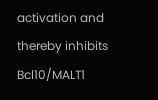activation and thereby inhibits Bcl10/MALT1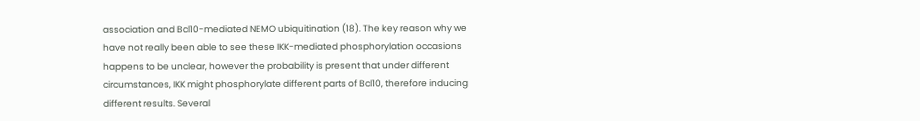association and Bcl10-mediated NEMO ubiquitination (18). The key reason why we have not really been able to see these IKK-mediated phosphorylation occasions happens to be unclear, however the probability is present that under different circumstances, IKK might phosphorylate different parts of Bcl10, therefore inducing different results. Several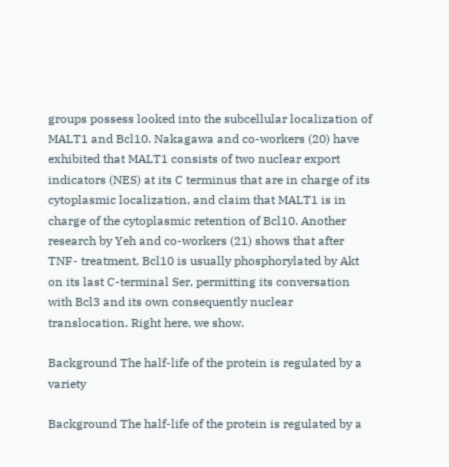groups possess looked into the subcellular localization of MALT1 and Bcl10. Nakagawa and co-workers (20) have exhibited that MALT1 consists of two nuclear export indicators (NES) at its C terminus that are in charge of its cytoplasmic localization, and claim that MALT1 is in charge of the cytoplasmic retention of Bcl10. Another research by Yeh and co-workers (21) shows that after TNF- treatment, Bcl10 is usually phosphorylated by Akt on its last C-terminal Ser, permitting its conversation with Bcl3 and its own consequently nuclear translocation. Right here, we show.

Background The half-life of the protein is regulated by a variety

Background The half-life of the protein is regulated by a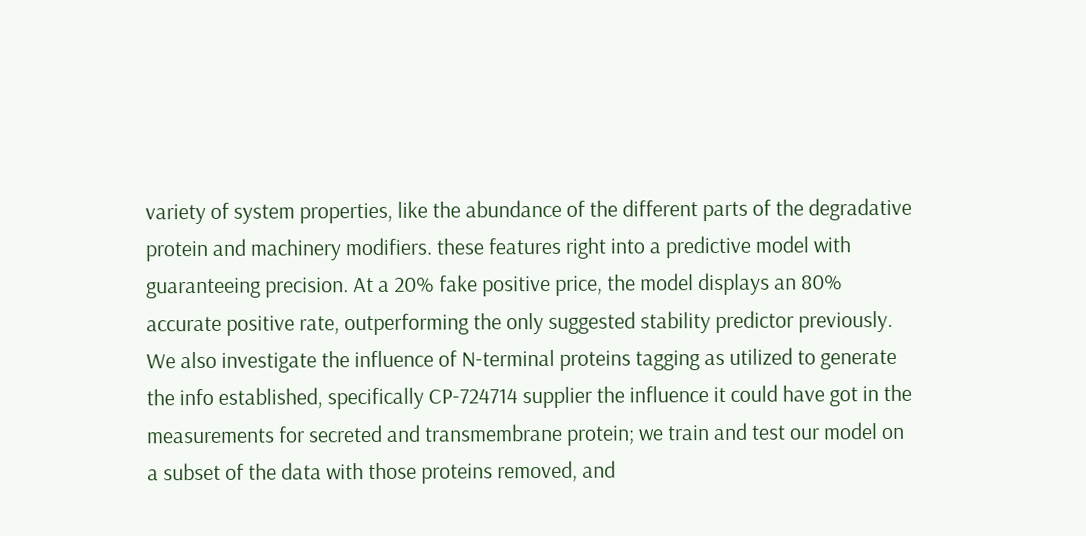variety of system properties, like the abundance of the different parts of the degradative protein and machinery modifiers. these features right into a predictive model with guaranteeing precision. At a 20% fake positive price, the model displays an 80% accurate positive rate, outperforming the only suggested stability predictor previously. We also investigate the influence of N-terminal proteins tagging as utilized to generate the info established, specifically CP-724714 supplier the influence it could have got in the measurements for secreted and transmembrane protein; we train and test our model on a subset of the data with those proteins removed, and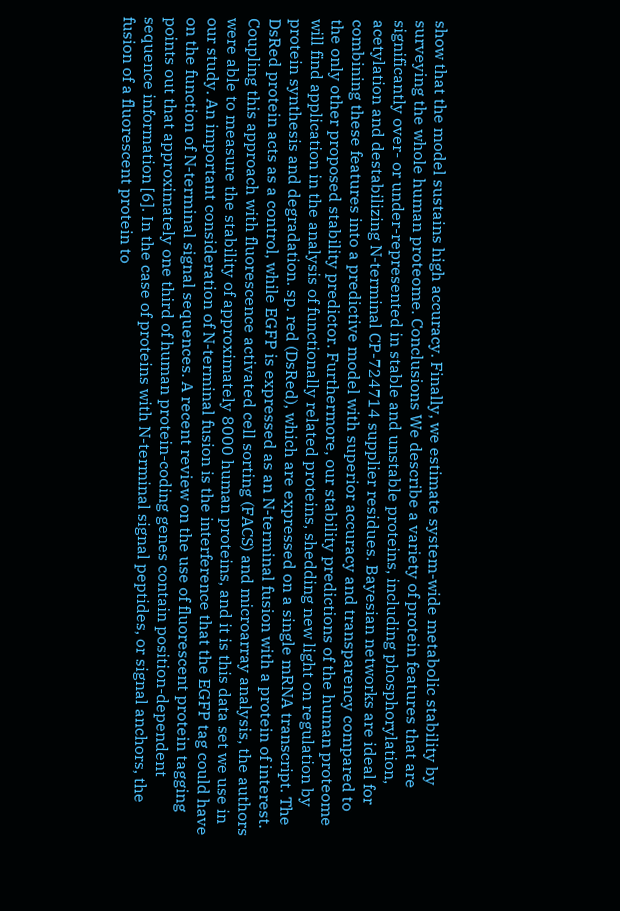show that the model sustains high accuracy. Finally, we estimate system-wide metabolic stability by surveying the whole human proteome. Conclusions We describe a variety of protein features that are significantly over- or under-represented in stable and unstable proteins, including phosphorylation, acetylation and destabilizing N-terminal CP-724714 supplier residues. Bayesian networks are ideal for combining these features into a predictive model with superior accuracy and transparency compared to the only other proposed stability predictor. Furthermore, our stability predictions of the human proteome will find application in the analysis of functionally related proteins, shedding new light on regulation by protein synthesis and degradation. sp. red (DsRed), which are expressed on a single mRNA transcript. The DsRed protein acts as a control, while EGFP is expressed as an N-terminal fusion with a protein of interest. Coupling this approach with fluorescence activated cell sorting (FACS) and microarray analysis, the authors were able to measure the stability of approximately 8000 human proteins, and it is this data set we use in our study. An important consideration of N-terminal fusion is the interference that the EGFP tag could have on the function of N-terminal signal sequences. A recent review on the use of fluorescent protein tagging points out that approximately one third of human protein-coding genes contain position-dependent sequence information [6]. In the case of proteins with N-terminal signal peptides, or signal anchors, the fusion of a fluorescent protein to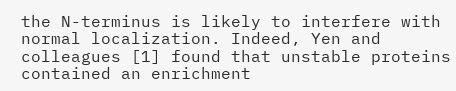the N-terminus is likely to interfere with normal localization. Indeed, Yen and colleagues [1] found that unstable proteins contained an enrichment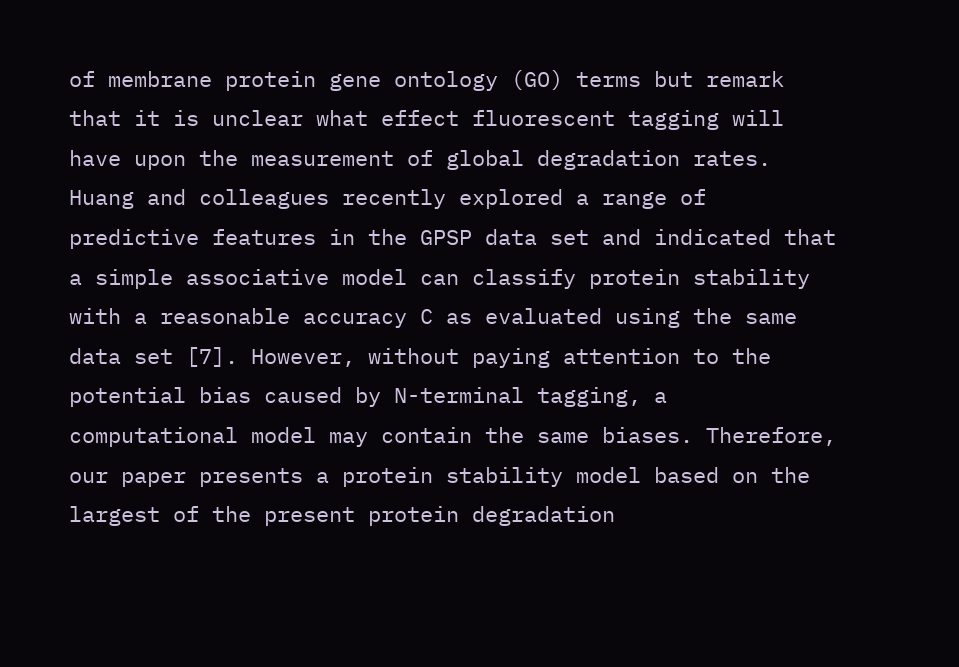of membrane protein gene ontology (GO) terms but remark that it is unclear what effect fluorescent tagging will have upon the measurement of global degradation rates. Huang and colleagues recently explored a range of predictive features in the GPSP data set and indicated that a simple associative model can classify protein stability with a reasonable accuracy C as evaluated using the same data set [7]. However, without paying attention to the potential bias caused by N-terminal tagging, a computational model may contain the same biases. Therefore, our paper presents a protein stability model based on the largest of the present protein degradation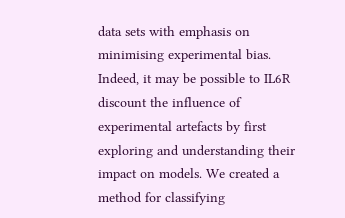data sets with emphasis on minimising experimental bias. Indeed, it may be possible to IL6R discount the influence of experimental artefacts by first exploring and understanding their impact on models. We created a method for classifying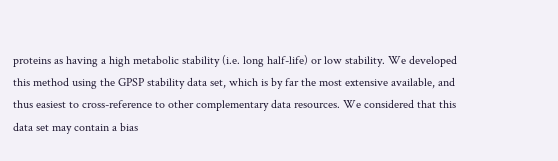proteins as having a high metabolic stability (i.e. long half-life) or low stability. We developed this method using the GPSP stability data set, which is by far the most extensive available, and thus easiest to cross-reference to other complementary data resources. We considered that this data set may contain a bias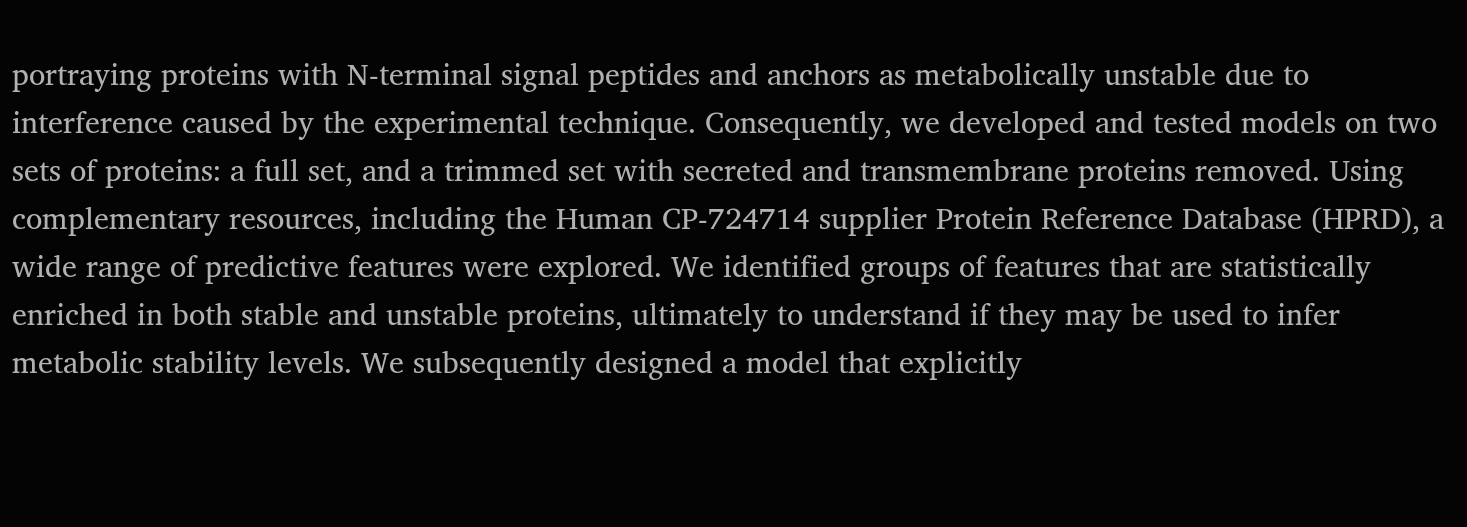portraying proteins with N-terminal signal peptides and anchors as metabolically unstable due to interference caused by the experimental technique. Consequently, we developed and tested models on two sets of proteins: a full set, and a trimmed set with secreted and transmembrane proteins removed. Using complementary resources, including the Human CP-724714 supplier Protein Reference Database (HPRD), a wide range of predictive features were explored. We identified groups of features that are statistically enriched in both stable and unstable proteins, ultimately to understand if they may be used to infer metabolic stability levels. We subsequently designed a model that explicitly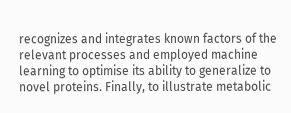recognizes and integrates known factors of the relevant processes and employed machine learning to optimise its ability to generalize to novel proteins. Finally, to illustrate metabolic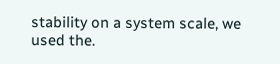stability on a system scale, we used the.